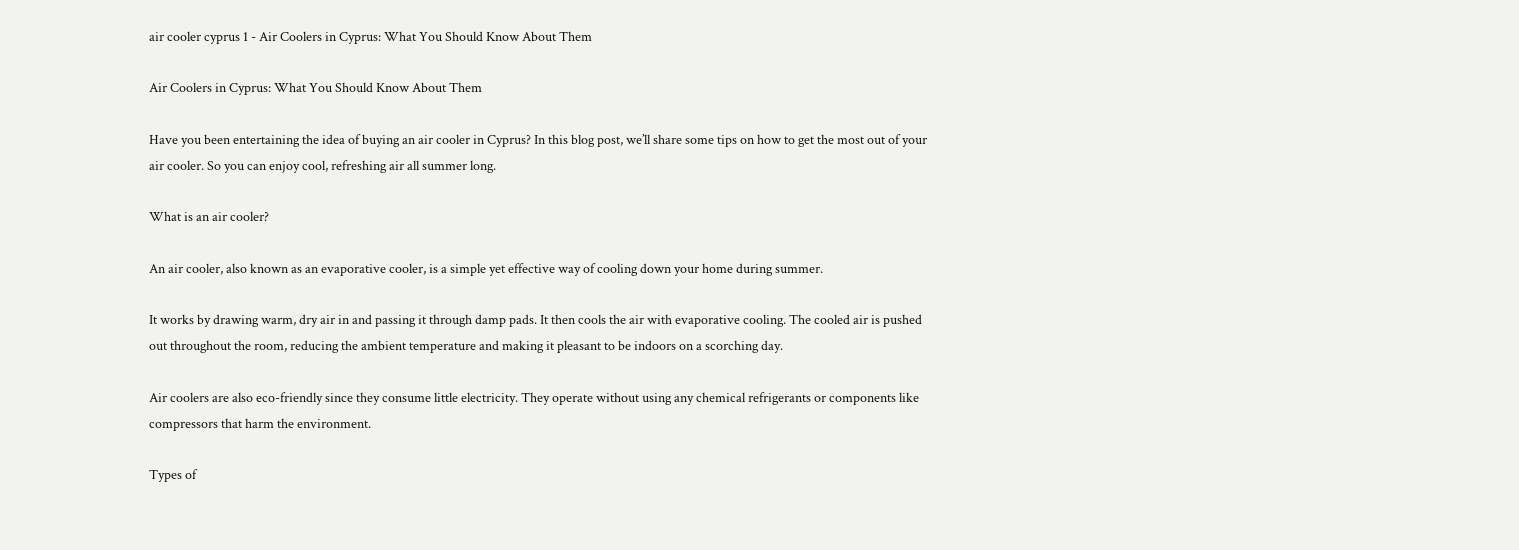air cooler cyprus 1 - Air Coolers in Cyprus: What You Should Know About Them

Air Coolers in Cyprus: What You Should Know About Them

Have you been entertaining the idea of buying an air cooler in Cyprus? In this blog post, we’ll share some tips on how to get the most out of your air cooler. So you can enjoy cool, refreshing air all summer long.

What is an air cooler?

An air cooler, also known as an evaporative cooler, is a simple yet effective way of cooling down your home during summer.

It works by drawing warm, dry air in and passing it through damp pads. It then cools the air with evaporative cooling. The cooled air is pushed out throughout the room, reducing the ambient temperature and making it pleasant to be indoors on a scorching day.

Air coolers are also eco-friendly since they consume little electricity. They operate without using any chemical refrigerants or components like compressors that harm the environment.

Types of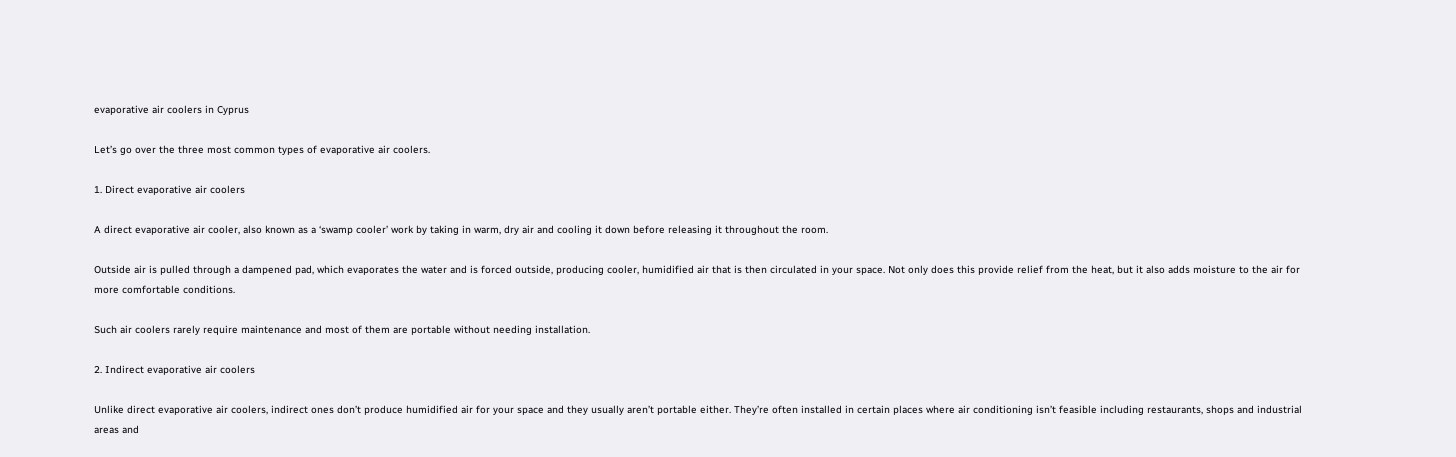evaporative air coolers in Cyprus

Let’s go over the three most common types of evaporative air coolers.

1. Direct evaporative air coolers

A direct evaporative air cooler, also known as a ‘swamp cooler’ work by taking in warm, dry air and cooling it down before releasing it throughout the room.

Outside air is pulled through a dampened pad, which evaporates the water and is forced outside, producing cooler, humidified air that is then circulated in your space. Not only does this provide relief from the heat, but it also adds moisture to the air for more comfortable conditions.

Such air coolers rarely require maintenance and most of them are portable without needing installation.

2. Indirect evaporative air coolers

Unlike direct evaporative air coolers, indirect ones don’t produce humidified air for your space and they usually aren’t portable either. They’re often installed in certain places where air conditioning isn’t feasible including restaurants, shops and industrial areas and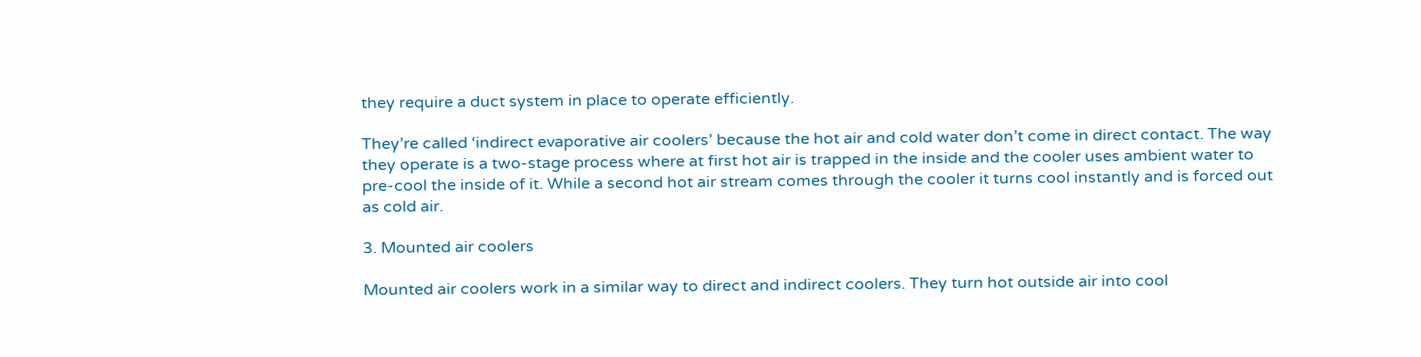they require a duct system in place to operate efficiently.

They’re called ‘indirect evaporative air coolers’ because the hot air and cold water don’t come in direct contact. The way they operate is a two-stage process where at first hot air is trapped in the inside and the cooler uses ambient water to pre-cool the inside of it. While a second hot air stream comes through the cooler it turns cool instantly and is forced out as cold air.

3. Mounted air coolers

Mounted air coolers work in a similar way to direct and indirect coolers. They turn hot outside air into cool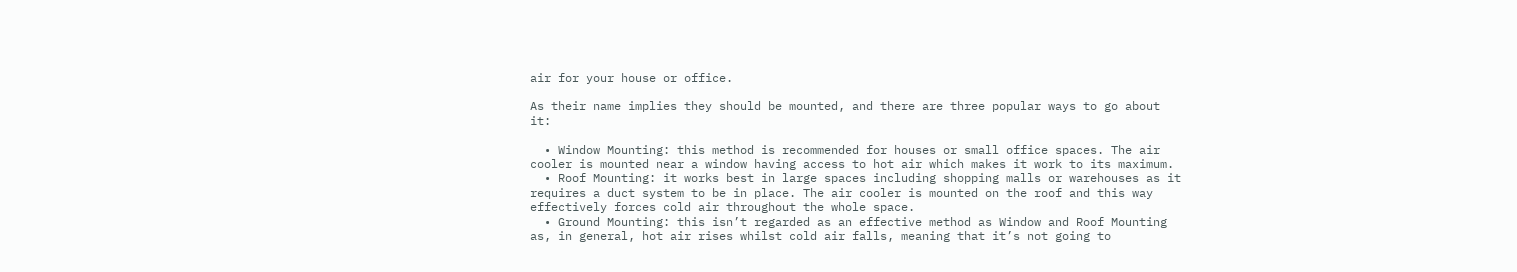air for your house or office.

As their name implies they should be mounted, and there are three popular ways to go about it:

  • Window Mounting: this method is recommended for houses or small office spaces. The air cooler is mounted near a window having access to hot air which makes it work to its maximum.
  • Roof Mounting: it works best in large spaces including shopping malls or warehouses as it requires a duct system to be in place. The air cooler is mounted on the roof and this way effectively forces cold air throughout the whole space.
  • Ground Mounting: this isn’t regarded as an effective method as Window and Roof Mounting as, in general, hot air rises whilst cold air falls, meaning that it’s not going to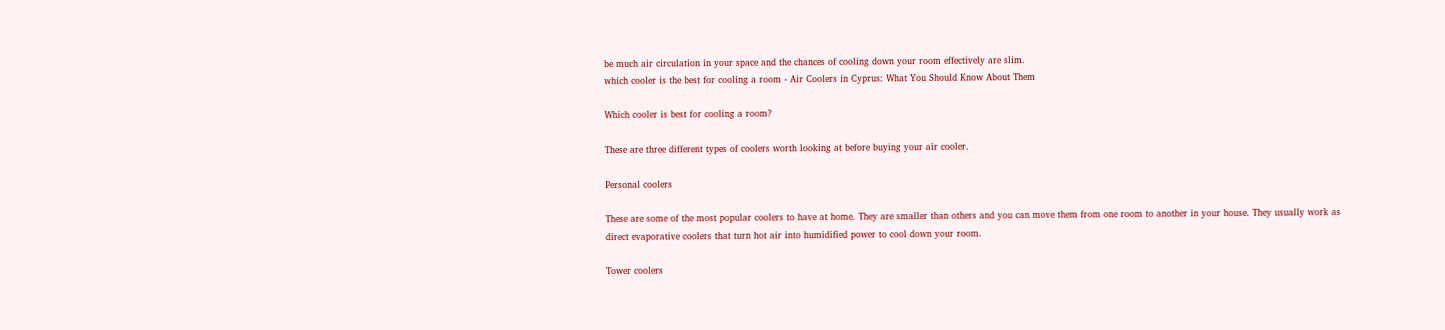be much air circulation in your space and the chances of cooling down your room effectively are slim.
which cooler is the best for cooling a room - Air Coolers in Cyprus: What You Should Know About Them

Which cooler is best for cooling a room?

These are three different types of coolers worth looking at before buying your air cooler.

Personal coolers

These are some of the most popular coolers to have at home. They are smaller than others and you can move them from one room to another in your house. They usually work as direct evaporative coolers that turn hot air into humidified power to cool down your room.

Tower coolers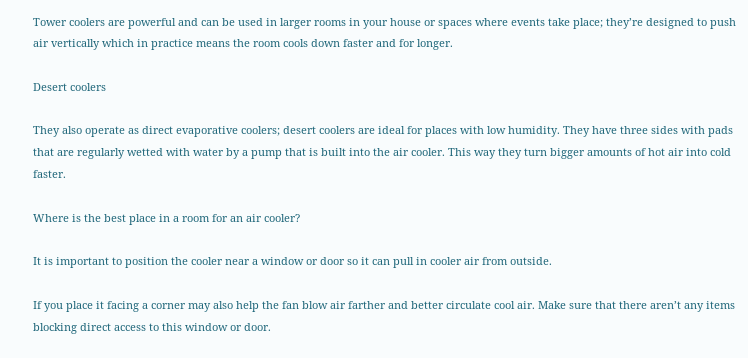Tower coolers are powerful and can be used in larger rooms in your house or spaces where events take place; they’re designed to push air vertically which in practice means the room cools down faster and for longer.

Desert coolers

They also operate as direct evaporative coolers; desert coolers are ideal for places with low humidity. They have three sides with pads that are regularly wetted with water by a pump that is built into the air cooler. This way they turn bigger amounts of hot air into cold faster.

Where is the best place in a room for an air cooler?

It is important to position the cooler near a window or door so it can pull in cooler air from outside.

If you place it facing a corner may also help the fan blow air farther and better circulate cool air. Make sure that there aren’t any items blocking direct access to this window or door.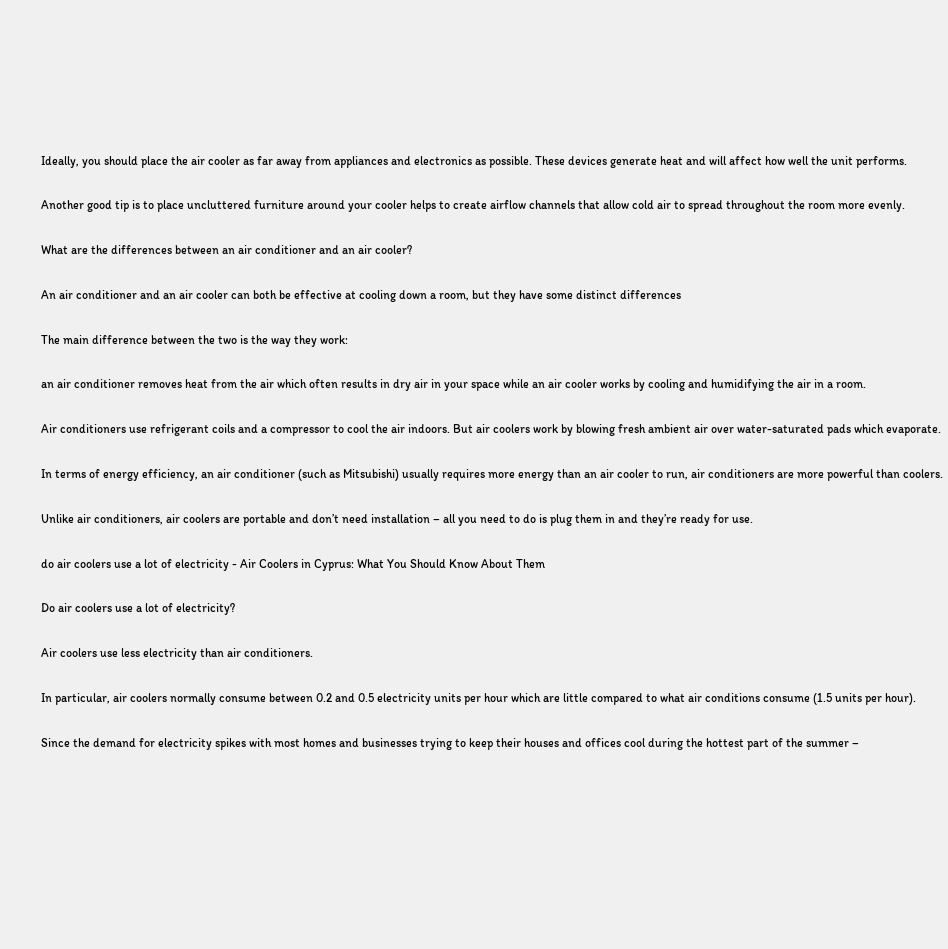Ideally, you should place the air cooler as far away from appliances and electronics as possible. These devices generate heat and will affect how well the unit performs.

Another good tip is to place uncluttered furniture around your cooler helps to create airflow channels that allow cold air to spread throughout the room more evenly.

What are the differences between an air conditioner and an air cooler?

An air conditioner and an air cooler can both be effective at cooling down a room, but they have some distinct differences

The main difference between the two is the way they work:

an air conditioner removes heat from the air which often results in dry air in your space while an air cooler works by cooling and humidifying the air in a room.

Air conditioners use refrigerant coils and a compressor to cool the air indoors. But air coolers work by blowing fresh ambient air over water-saturated pads which evaporate.

In terms of energy efficiency, an air conditioner (such as Mitsubishi) usually requires more energy than an air cooler to run, air conditioners are more powerful than coolers.

Unlike air conditioners, air coolers are portable and don’t need installation – all you need to do is plug them in and they’re ready for use.

do air coolers use a lot of electricity - Air Coolers in Cyprus: What You Should Know About Them

Do air coolers use a lot of electricity?

Air coolers use less electricity than air conditioners.

In particular, air coolers normally consume between 0.2 and 0.5 electricity units per hour which are little compared to what air conditions consume (1.5 units per hour).

Since the demand for electricity spikes with most homes and businesses trying to keep their houses and offices cool during the hottest part of the summer –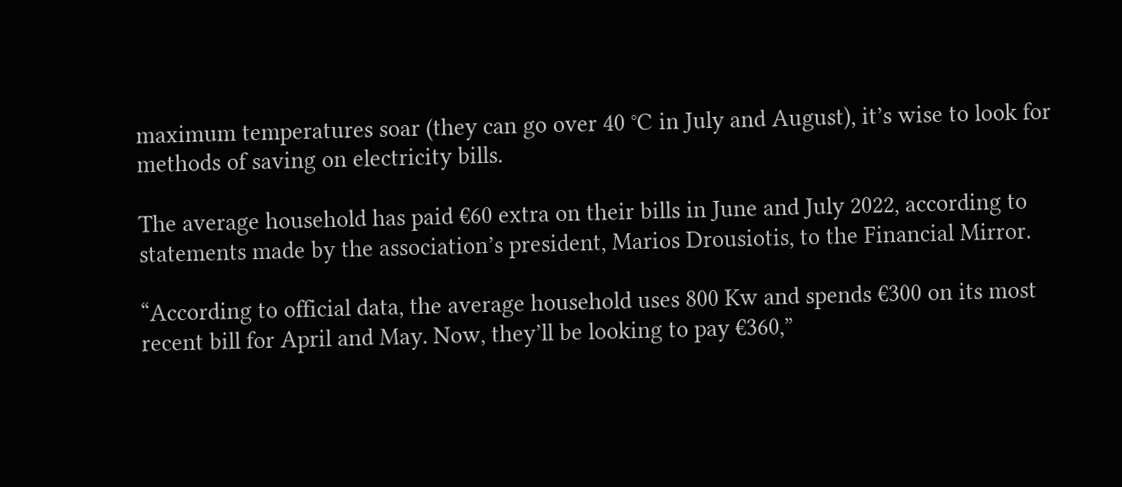maximum temperatures soar (they can go over 40 °C in July and August), it’s wise to look for methods of saving on electricity bills.

The average household has paid €60 extra on their bills in June and July 2022, according to statements made by the association’s president, Marios Drousiotis, to the Financial Mirror.

“According to official data, the average household uses 800 Kw and spends €300 on its most recent bill for April and May. Now, they’ll be looking to pay €360,”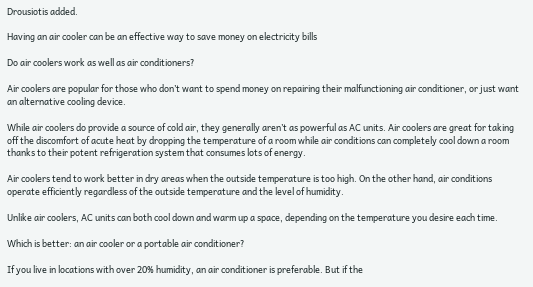Drousiotis added.

Having an air cooler can be an effective way to save money on electricity bills

Do air coolers work as well as air conditioners?

Air coolers are popular for those who don’t want to spend money on repairing their malfunctioning air conditioner, or just want an alternative cooling device.

While air coolers do provide a source of cold air, they generally aren’t as powerful as AC units. Air coolers are great for taking off the discomfort of acute heat by dropping the temperature of a room while air conditions can completely cool down a room thanks to their potent refrigeration system that consumes lots of energy.

Air coolers tend to work better in dry areas when the outside temperature is too high. On the other hand, air conditions operate efficiently regardless of the outside temperature and the level of humidity.

Unlike air coolers, AC units can both cool down and warm up a space, depending on the temperature you desire each time.

Which is better: an air cooler or a portable air conditioner?

If you live in locations with over 20% humidity, an air conditioner is preferable. But if the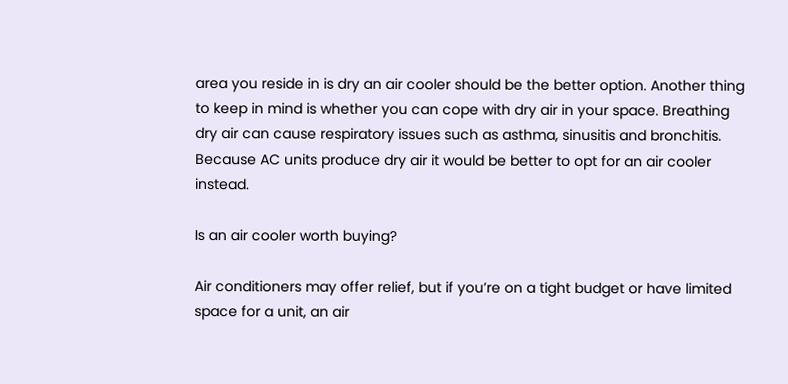area you reside in is dry an air cooler should be the better option. Another thing to keep in mind is whether you can cope with dry air in your space. Breathing dry air can cause respiratory issues such as asthma, sinusitis and bronchitis. Because AC units produce dry air it would be better to opt for an air cooler instead.

Is an air cooler worth buying?

Air conditioners may offer relief, but if you’re on a tight budget or have limited space for a unit, an air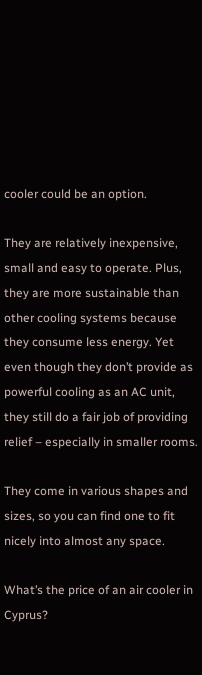cooler could be an option.

They are relatively inexpensive, small and easy to operate. Plus, they are more sustainable than other cooling systems because they consume less energy. Yet even though they don’t provide as powerful cooling as an AC unit, they still do a fair job of providing relief – especially in smaller rooms.

They come in various shapes and sizes, so you can find one to fit nicely into almost any space.

What’s the price of an air cooler in Cyprus?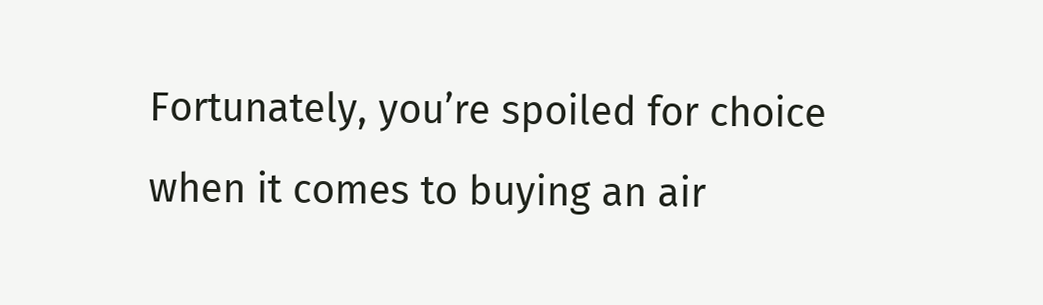Fortunately, you’re spoiled for choice when it comes to buying an air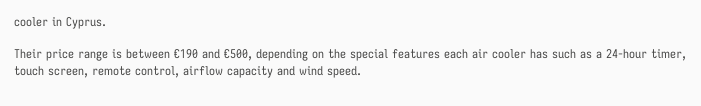cooler in Cyprus.

Their price range is between €190 and €500, depending on the special features each air cooler has such as a 24-hour timer, touch screen, remote control, airflow capacity and wind speed.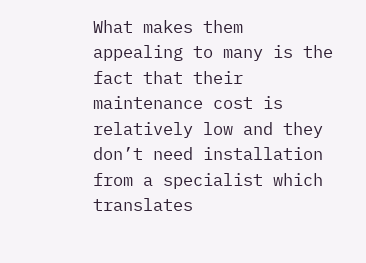What makes them appealing to many is the fact that their maintenance cost is relatively low and they don’t need installation from a specialist which translates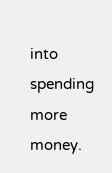into spending more money.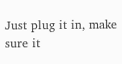Just plug it in, make sure it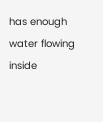has enough water flowing inside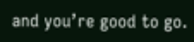and you’re good to go.